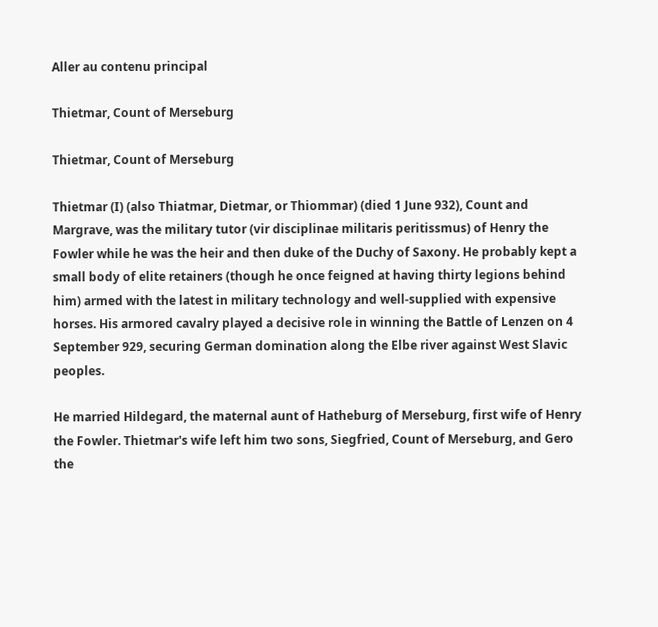Aller au contenu principal

Thietmar, Count of Merseburg

Thietmar, Count of Merseburg

Thietmar (I) (also Thiatmar, Dietmar, or Thiommar) (died 1 June 932), Count and Margrave, was the military tutor (vir disciplinae militaris peritissmus) of Henry the Fowler while he was the heir and then duke of the Duchy of Saxony. He probably kept a small body of elite retainers (though he once feigned at having thirty legions behind him) armed with the latest in military technology and well-supplied with expensive horses. His armored cavalry played a decisive role in winning the Battle of Lenzen on 4 September 929, securing German domination along the Elbe river against West Slavic peoples.

He married Hildegard, the maternal aunt of Hatheburg of Merseburg, first wife of Henry the Fowler. Thietmar's wife left him two sons, Siegfried, Count of Merseburg, and Gero the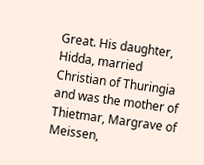Great. His daughter, Hidda, married Christian of Thuringia and was the mother of Thietmar, Margrave of Meissen,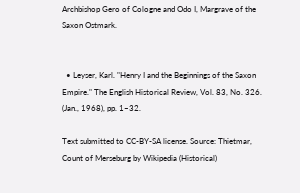Archbishop Gero of Cologne and Odo I, Margrave of the Saxon Ostmark.


  • Leyser, Karl. "Henry I and the Beginnings of the Saxon Empire." The English Historical Review, Vol. 83, No. 326. (Jan., 1968), pp. 1–32.

Text submitted to CC-BY-SA license. Source: Thietmar, Count of Merseburg by Wikipedia (Historical)